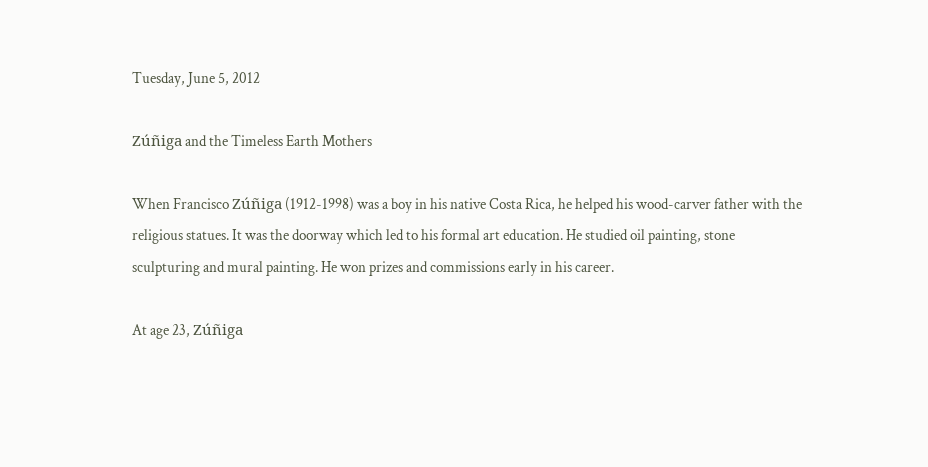Tuesday, June 5, 2012

Zúñiga and the Timeless Earth Mothers

When Francisco Zúñiga (1912-1998) was a boy in his native Costa Rica, he helped his wood-carver father with the religious statues. It was the doorway which led to his formal art education. He studied oil painting, stone sculpturing and mural painting. He won prizes and commissions early in his career.

At age 23, Zúñiga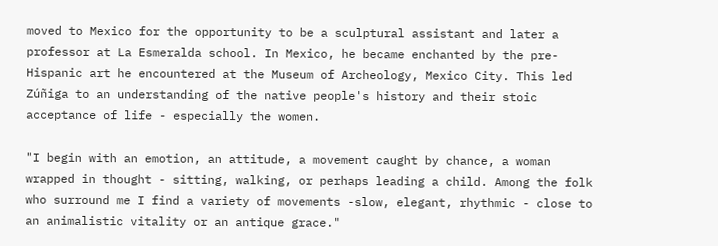moved to Mexico for the opportunity to be a sculptural assistant and later a professor at La Esmeralda school. In Mexico, he became enchanted by the pre-Hispanic art he encountered at the Museum of Archeology, Mexico City. This led Zúñiga to an understanding of the native people's history and their stoic acceptance of life - especially the women.

"I begin with an emotion, an attitude, a movement caught by chance, a woman wrapped in thought - sitting, walking, or perhaps leading a child. Among the folk who surround me I find a variety of movements -slow, elegant, rhythmic - close to an animalistic vitality or an antique grace."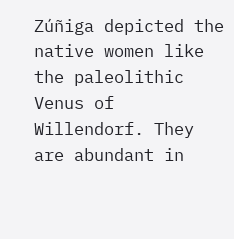Zúñiga depicted the native women like the paleolithic Venus of Willendorf. They are abundant in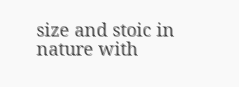size and stoic in nature with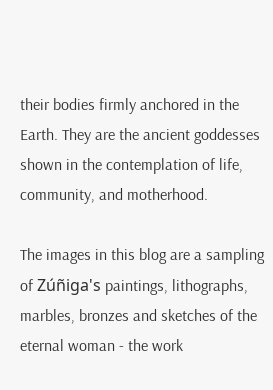their bodies firmly anchored in the Earth. They are the ancient goddesses shown in the contemplation of life, community, and motherhood.

The images in this blog are a sampling of Zúñiga's paintings, lithographs, marbles, bronzes and sketches of the eternal woman - the work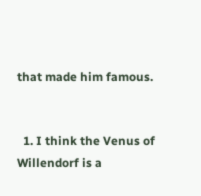that made him famous.


  1. I think the Venus of Willendorf is a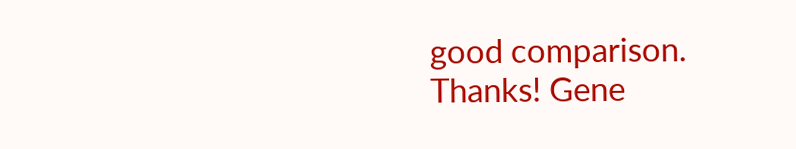good comparison. Thanks! Gene